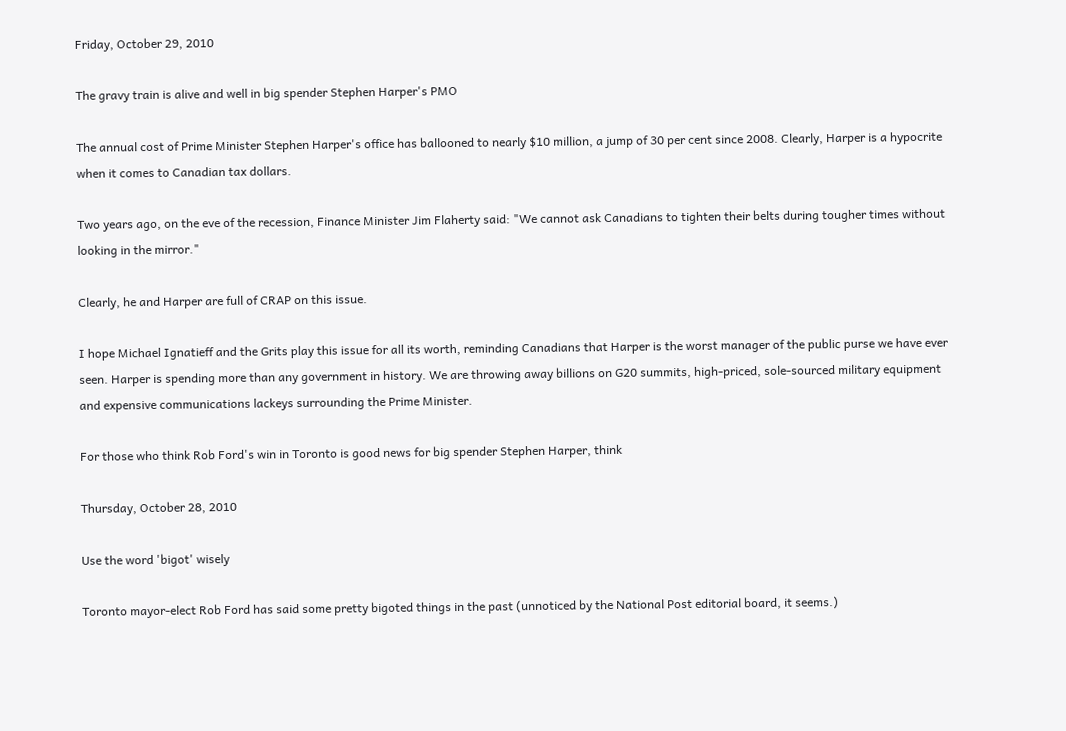Friday, October 29, 2010

The gravy train is alive and well in big spender Stephen Harper's PMO

The annual cost of Prime Minister Stephen Harper's office has ballooned to nearly $10 million, a jump of 30 per cent since 2008. Clearly, Harper is a hypocrite when it comes to Canadian tax dollars.

Two years ago, on the eve of the recession, Finance Minister Jim Flaherty said: "We cannot ask Canadians to tighten their belts during tougher times without looking in the mirror."

Clearly, he and Harper are full of CRAP on this issue.

I hope Michael Ignatieff and the Grits play this issue for all its worth, reminding Canadians that Harper is the worst manager of the public purse we have ever seen. Harper is spending more than any government in history. We are throwing away billions on G20 summits, high-priced, sole-sourced military equipment and expensive communications lackeys surrounding the Prime Minister.

For those who think Rob Ford's win in Toronto is good news for big spender Stephen Harper, think

Thursday, October 28, 2010

Use the word 'bigot' wisely

Toronto mayor-elect Rob Ford has said some pretty bigoted things in the past (unnoticed by the National Post editorial board, it seems.)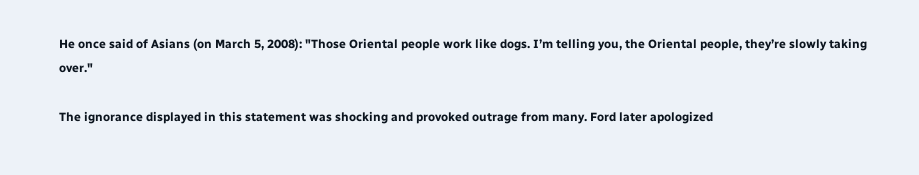He once said of Asians (on March 5, 2008): "Those Oriental people work like dogs. I’m telling you, the Oriental people, they’re slowly taking over."

The ignorance displayed in this statement was shocking and provoked outrage from many. Ford later apologized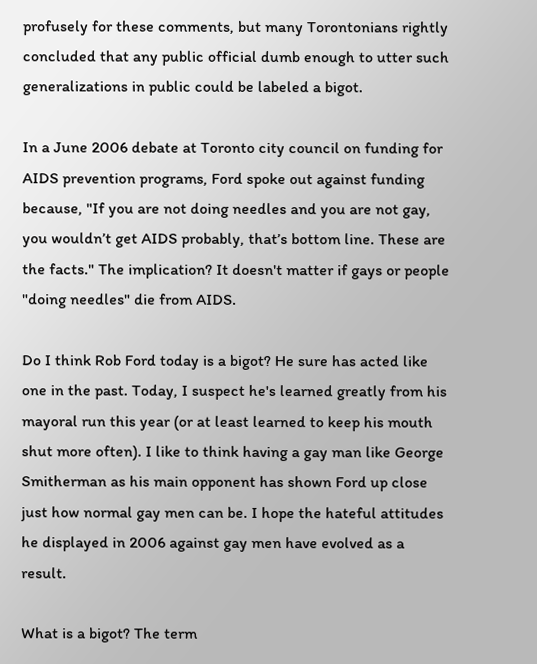profusely for these comments, but many Torontonians rightly concluded that any public official dumb enough to utter such generalizations in public could be labeled a bigot.

In a June 2006 debate at Toronto city council on funding for AIDS prevention programs, Ford spoke out against funding because, "If you are not doing needles and you are not gay, you wouldn’t get AIDS probably, that’s bottom line. These are the facts." The implication? It doesn't matter if gays or people "doing needles" die from AIDS.

Do I think Rob Ford today is a bigot? He sure has acted like one in the past. Today, I suspect he's learned greatly from his mayoral run this year (or at least learned to keep his mouth shut more often). I like to think having a gay man like George Smitherman as his main opponent has shown Ford up close just how normal gay men can be. I hope the hateful attitudes he displayed in 2006 against gay men have evolved as a result.

What is a bigot? The term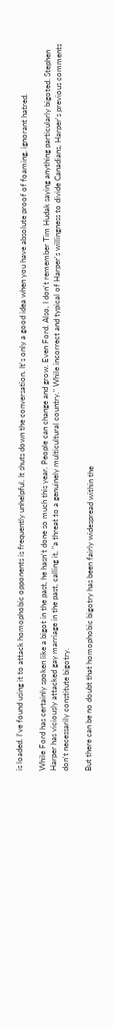is loaded. I've found using it to attack homophobic opponents is frequently unhelpful. It shuts down the conversation. It's only a good idea when you have absolute proof of foaming, ignorant hatred.

While Ford has certainly spoken like a bigot in the past, he hasn't done so much this year. People can change and grow. Even Ford. Also, I don't remember Tim Hudak saying anything particularly bigoted. Stephen Harper has viciously attacked gay marriage in the past, calling it, "a threat to a genuinely multicultural country." While incorrect and typical of Harper's willingness to divide Canadians, Harper's previous comments don't necessarily constitute bigotry.

But there can be no doubt that homophobic bigotry has been fairly widespread within the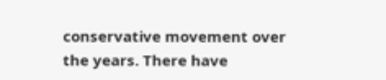conservative movement over the years. There have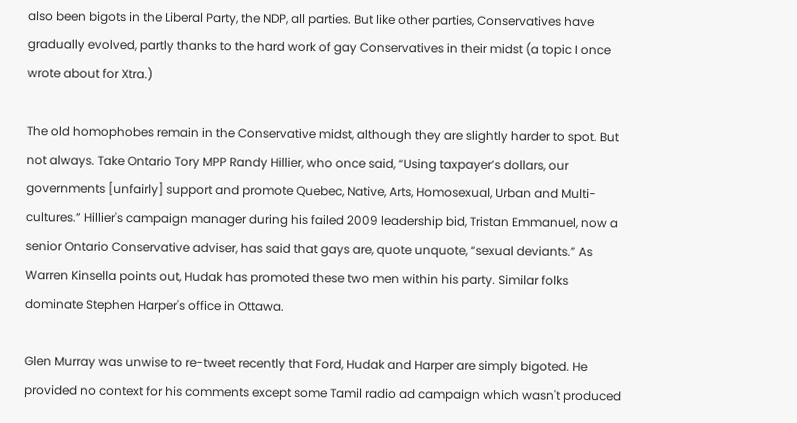also been bigots in the Liberal Party, the NDP, all parties. But like other parties, Conservatives have gradually evolved, partly thanks to the hard work of gay Conservatives in their midst (a topic I once wrote about for Xtra.)

The old homophobes remain in the Conservative midst, although they are slightly harder to spot. But not always. Take Ontario Tory MPP Randy Hillier, who once said, “Using taxpayer’s dollars, our governments [unfairly] support and promote Quebec, Native, Arts, Homosexual, Urban and Multi-cultures.” Hillier's campaign manager during his failed 2009 leadership bid, Tristan Emmanuel, now a senior Ontario Conservative adviser, has said that gays are, quote unquote, “sexual deviants.” As Warren Kinsella points out, Hudak has promoted these two men within his party. Similar folks dominate Stephen Harper's office in Ottawa.

Glen Murray was unwise to re-tweet recently that Ford, Hudak and Harper are simply bigoted. He provided no context for his comments except some Tamil radio ad campaign which wasn't produced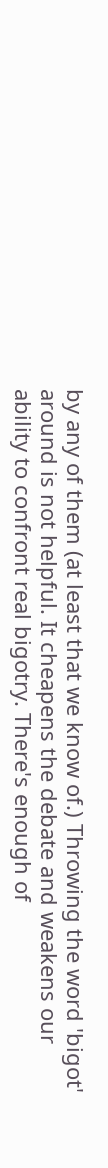by any of them (at least that we know of.) Throwing the word 'bigot' around is not helpful. It cheapens the debate and weakens our ability to confront real bigotry. There's enough of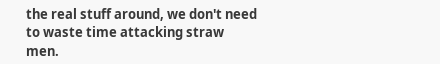the real stuff around, we don't need to waste time attacking straw men.